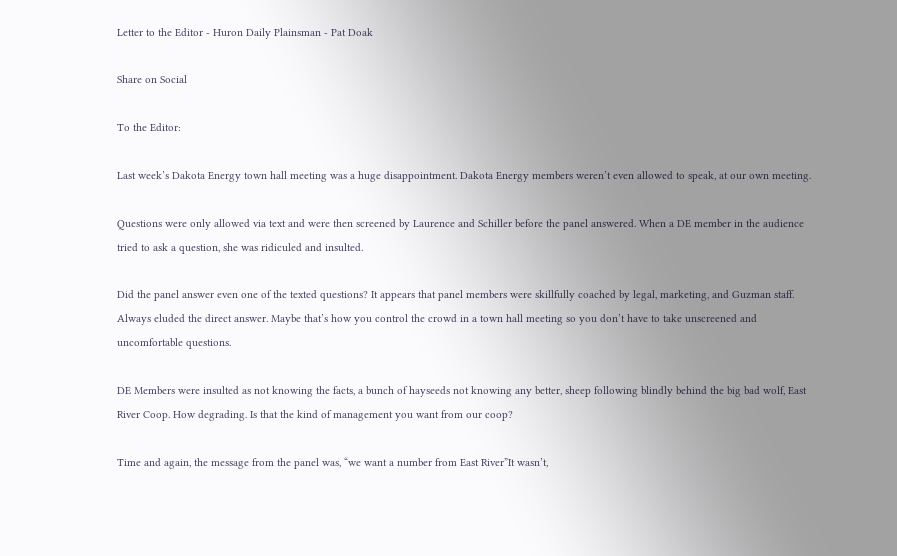Letter to the Editor - Huron Daily Plainsman - Pat Doak

Share on Social

To the Editor:

Last week’s Dakota Energy town hall meeting was a huge disappointment. Dakota Energy members weren’t even allowed to speak, at our own meeting.

Questions were only allowed via text and were then screened by Laurence and Schiller before the panel answered. When a DE member in the audience tried to ask a question, she was ridiculed and insulted.

Did the panel answer even one of the texted questions? It appears that panel members were skillfully coached by legal, marketing, and Guzman staff. Always eluded the direct answer. Maybe that’s how you control the crowd in a town hall meeting so you don’t have to take unscreened and uncomfortable questions.

DE Members were insulted as not knowing the facts, a bunch of hayseeds not knowing any better, sheep following blindly behind the big bad wolf, East River Coop. How degrading. Is that the kind of management you want from our coop?

Time and again, the message from the panel was, “we want a number from East River”It wasn’t,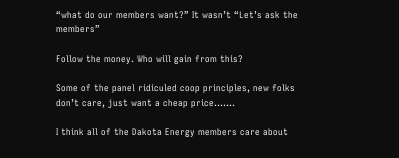“what do our members want?” It wasn’t “Let’s ask the members”

Follow the money. Who will gain from this?

Some of the panel ridiculed coop principles, new folks don’t care, just want a cheap price.......

I think all of the Dakota Energy members care about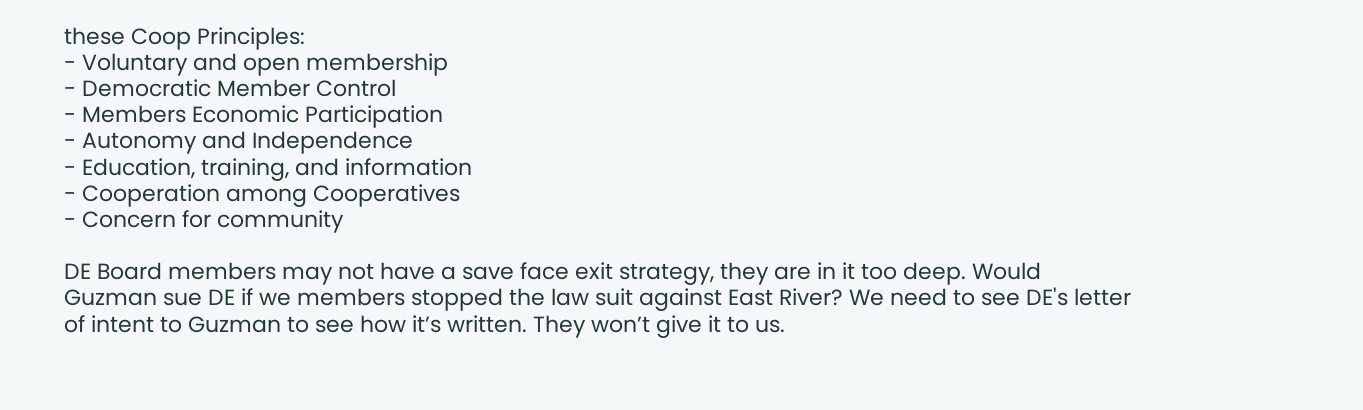these Coop Principles:
- Voluntary and open membership
- Democratic Member Control
- Members Economic Participation
- Autonomy and Independence
- Education, training, and information
- Cooperation among Cooperatives
- Concern for community

DE Board members may not have a save face exit strategy, they are in it too deep. Would Guzman sue DE if we members stopped the law suit against East River? We need to see DE's letter of intent to Guzman to see how it’s written. They won’t give it to us.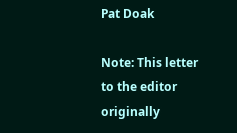Pat Doak

Note: This letter to the editor originally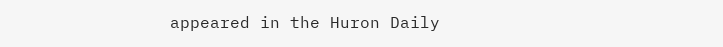appeared in the Huron Daily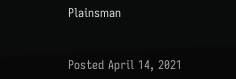Plainsman


Posted April 14, 2021